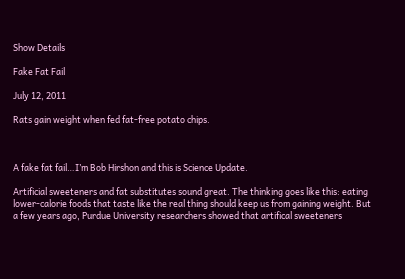Show Details

Fake Fat Fail

July 12, 2011

Rats gain weight when fed fat-free potato chips.



A fake fat fail…I’m Bob Hirshon and this is Science Update.

Artificial sweeteners and fat substitutes sound great. The thinking goes like this: eating lower-calorie foods that taste like the real thing should keep us from gaining weight. But a few years ago, Purdue University researchers showed that artifical sweeteners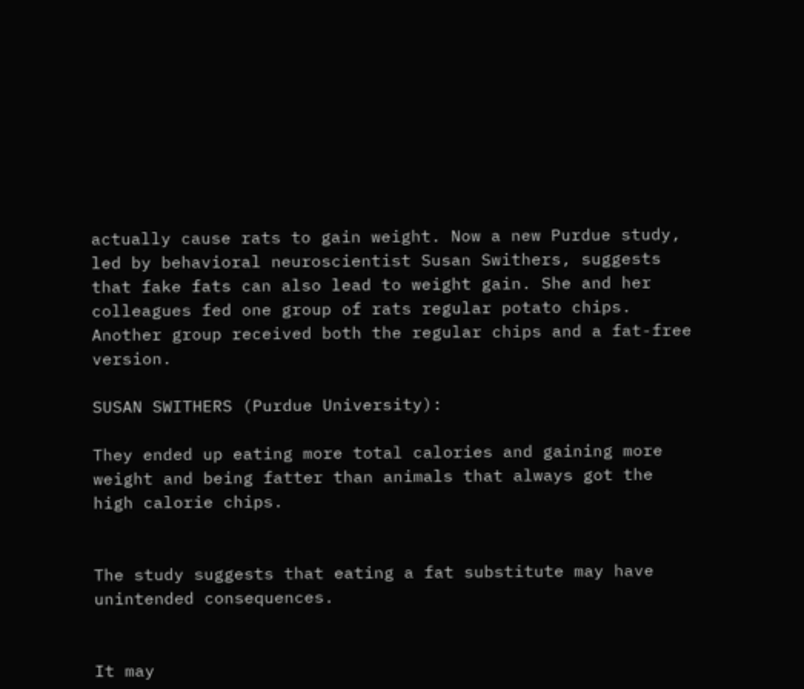actually cause rats to gain weight. Now a new Purdue study, led by behavioral neuroscientist Susan Swithers, suggests that fake fats can also lead to weight gain. She and her colleagues fed one group of rats regular potato chips. Another group received both the regular chips and a fat-free version.

SUSAN SWITHERS (Purdue University):

They ended up eating more total calories and gaining more weight and being fatter than animals that always got the high calorie chips.


The study suggests that eating a fat substitute may have unintended consequences.


It may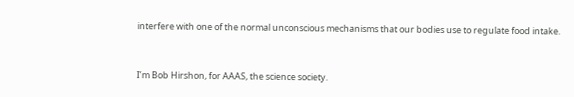interfere with one of the normal unconscious mechanisms that our bodies use to regulate food intake.


I’m Bob Hirshon, for AAAS, the science society.